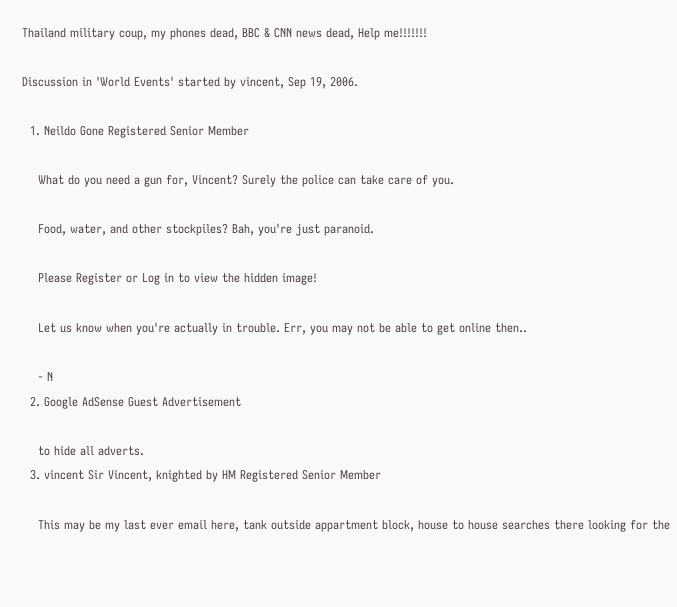Thailand military coup, my phones dead, BBC & CNN news dead, Help me!!!!!!!

Discussion in 'World Events' started by vincent, Sep 19, 2006.

  1. Neildo Gone Registered Senior Member

    What do you need a gun for, Vincent? Surely the police can take care of you.

    Food, water, and other stockpiles? Bah, you're just paranoid.

    Please Register or Log in to view the hidden image!

    Let us know when you're actually in trouble. Err, you may not be able to get online then..

    - N
  2. Google AdSense Guest Advertisement

    to hide all adverts.
  3. vincent Sir Vincent, knighted by HM Registered Senior Member

    This may be my last ever email here, tank outside appartment block, house to house searches there looking for the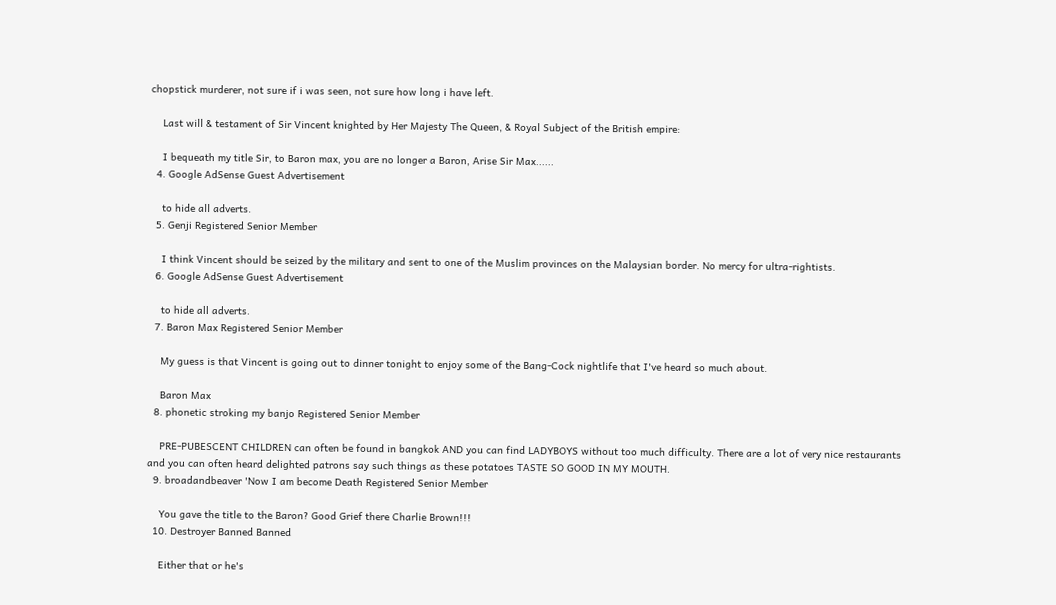chopstick murderer, not sure if i was seen, not sure how long i have left.

    Last will & testament of Sir Vincent knighted by Her Majesty The Queen, & Royal Subject of the British empire:

    I bequeath my title Sir, to Baron max, you are no longer a Baron, Arise Sir Max......
  4. Google AdSense Guest Advertisement

    to hide all adverts.
  5. Genji Registered Senior Member

    I think Vincent should be seized by the military and sent to one of the Muslim provinces on the Malaysian border. No mercy for ultra-rightists.
  6. Google AdSense Guest Advertisement

    to hide all adverts.
  7. Baron Max Registered Senior Member

    My guess is that Vincent is going out to dinner tonight to enjoy some of the Bang-Cock nightlife that I've heard so much about.

    Baron Max
  8. phonetic stroking my banjo Registered Senior Member

    PRE-PUBESCENT CHILDREN can often be found in bangkok AND you can find LADYBOYS without too much difficulty. There are a lot of very nice restaurants and you can often heard delighted patrons say such things as these potatoes TASTE SO GOOD IN MY MOUTH.
  9. broadandbeaver 'Now I am become Death Registered Senior Member

    You gave the title to the Baron? Good Grief there Charlie Brown!!!
  10. Destroyer Banned Banned

    Either that or he's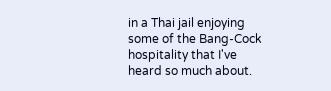in a Thai jail enjoying some of the Bang-Cock hospitality that I've heard so much about.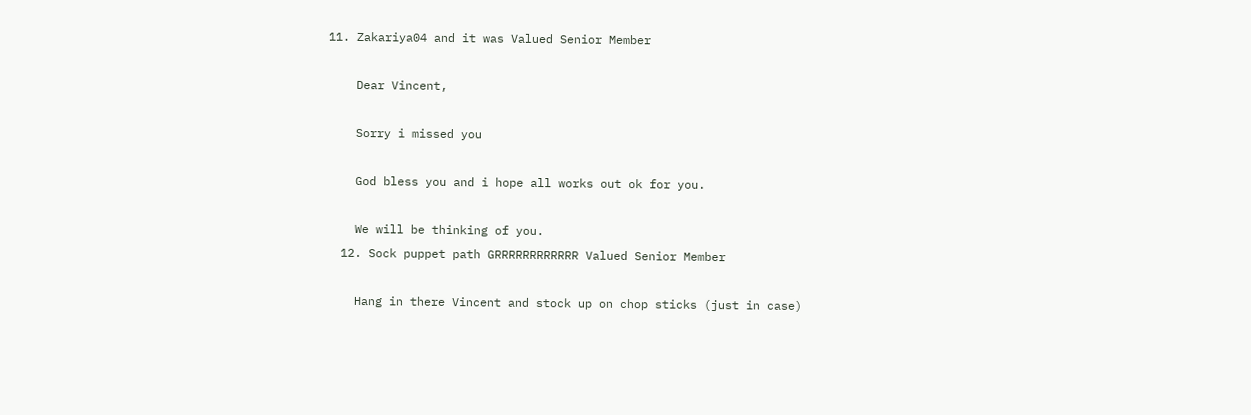11. Zakariya04 and it was Valued Senior Member

    Dear Vincent,

    Sorry i missed you

    God bless you and i hope all works out ok for you.

    We will be thinking of you.
  12. Sock puppet path GRRRRRRRRRRRR Valued Senior Member

    Hang in there Vincent and stock up on chop sticks (just in case)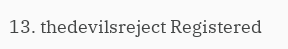13. thedevilsreject Registered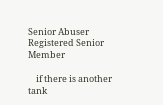Senior Abuser Registered Senior Member

    if there is another tank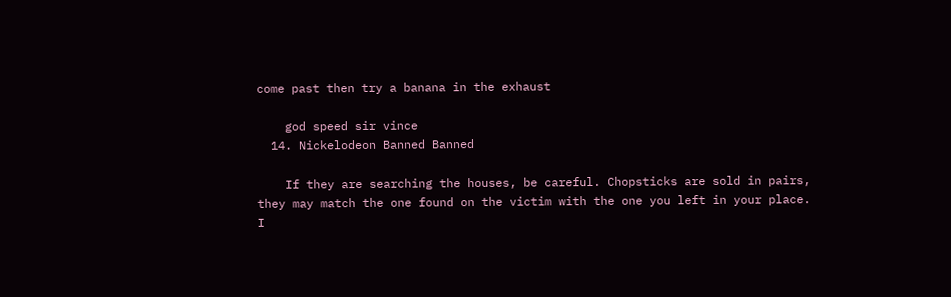come past then try a banana in the exhaust

    god speed sir vince
  14. Nickelodeon Banned Banned

    If they are searching the houses, be careful. Chopsticks are sold in pairs, they may match the one found on the victim with the one you left in your place. I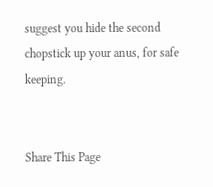suggest you hide the second chopstick up your anus, for safe keeping.


Share This Page